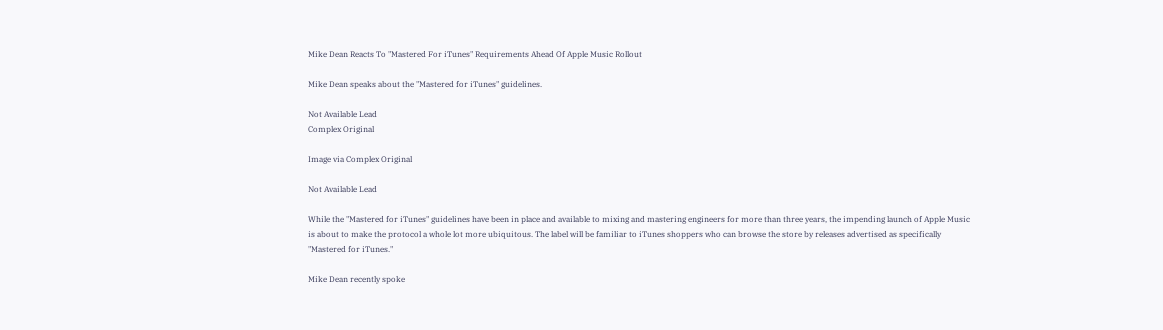Mike Dean Reacts To "Mastered For iTunes" Requirements Ahead Of Apple Music Rollout

Mike Dean speaks about the "Mastered for iTunes" guidelines.

Not Available Lead
Complex Original

Image via Complex Original

Not Available Lead

While the "Mastered for iTunes" guidelines have been in place and available to mixing and mastering engineers for more than three years, the impending launch of Apple Music is about to make the protocol a whole lot more ubiquitous. The label will be familiar to iTunes shoppers who can browse the store by releases advertised as specifically "Mastered for iTunes."

Mike Dean recently spoke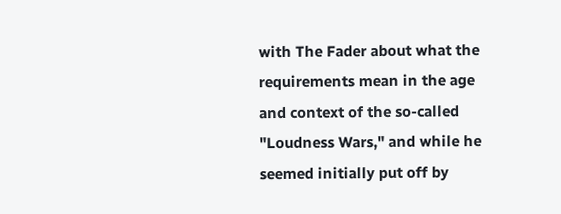with The Fader about what the requirements mean in the age and context of the so-called "Loudness Wars," and while he seemed initially put off by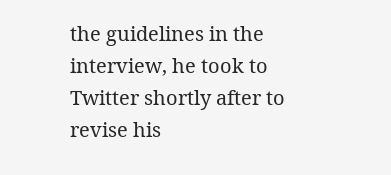the guidelines in the interview, he took to Twitter shortly after to revise his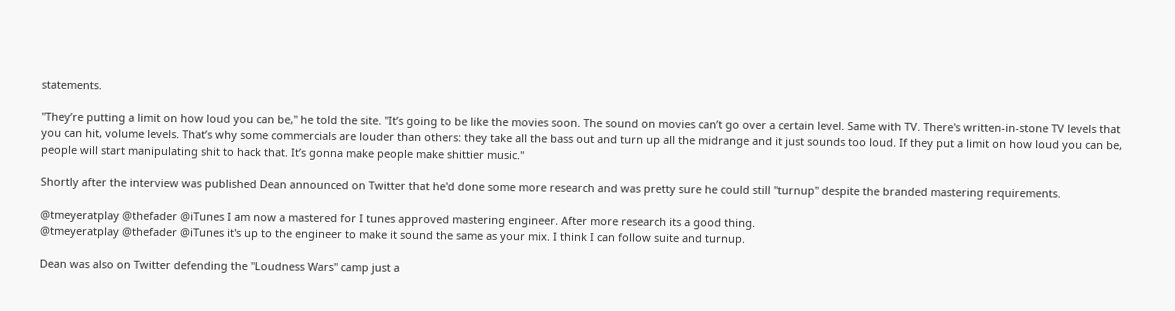statements.

"They’re putting a limit on how loud you can be," he told the site. "It’s going to be like the movies soon. The sound on movies can’t go over a certain level. Same with TV. There's written-in-stone TV levels that you can hit, volume levels. That’s why some commercials are louder than others: they take all the bass out and turn up all the midrange and it just sounds too loud. If they put a limit on how loud you can be, people will start manipulating shit to hack that. It’s gonna make people make shittier music."

Shortly after the interview was published Dean announced on Twitter that he'd done some more research and was pretty sure he could still "turnup" despite the branded mastering requirements.

@tmeyeratplay @thefader @iTunes I am now a mastered for I tunes approved mastering engineer. After more research its a good thing.
@tmeyeratplay @thefader @iTunes it's up to the engineer to make it sound the same as your mix. I think I can follow suite and turnup.

Dean was also on Twitter defending the "Loudness Wars" camp just a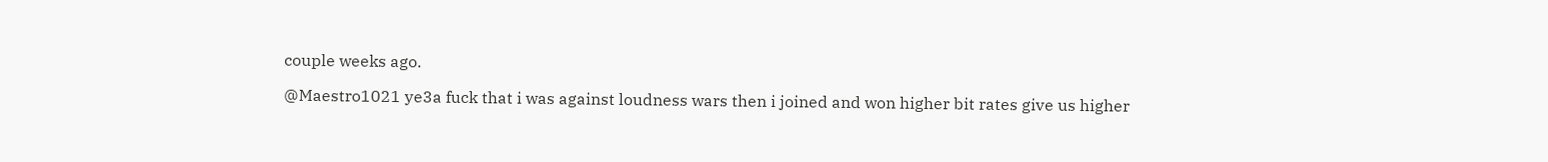couple weeks ago.

@Maestro1021 ye3a fuck that i was against loudness wars then i joined and won higher bit rates give us higher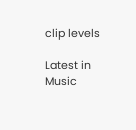clip levels

Latest in Music